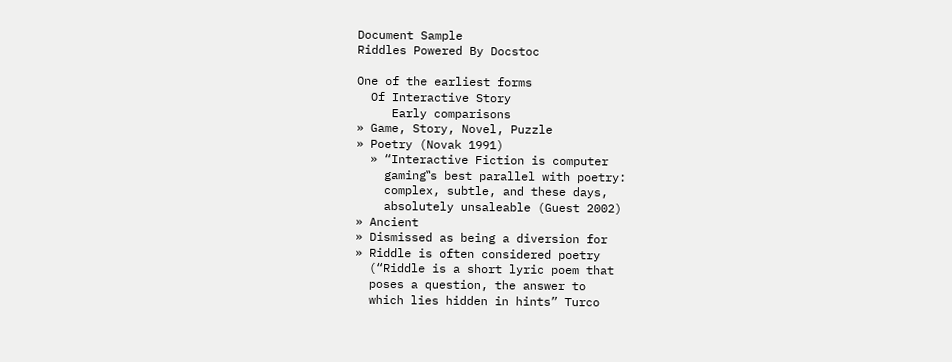Document Sample
Riddles Powered By Docstoc

One of the earliest forms
  Of Interactive Story
     Early comparisons
» Game, Story, Novel, Puzzle
» Poetry (Novak 1991)
  » “Interactive Fiction is computer
    gaming‟s best parallel with poetry:
    complex, subtle, and these days,
    absolutely unsaleable (Guest 2002)
» Ancient
» Dismissed as being a diversion for
» Riddle is often considered poetry
  (“Riddle is a short lyric poem that
  poses a question, the answer to
  which lies hidden in hints” Turco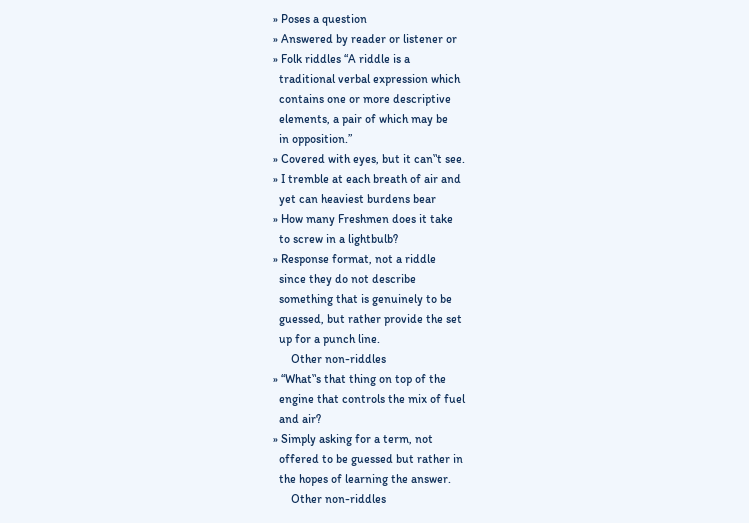» Poses a question
» Answered by reader or listener or
» Folk riddles “A riddle is a
  traditional verbal expression which
  contains one or more descriptive
  elements, a pair of which may be
  in opposition.”
» Covered with eyes, but it can‟t see.
» I tremble at each breath of air and
  yet can heaviest burdens bear
» How many Freshmen does it take
  to screw in a lightbulb?
» Response format, not a riddle
  since they do not describe
  something that is genuinely to be
  guessed, but rather provide the set
  up for a punch line.
      Other non-riddles
» “What‟s that thing on top of the
  engine that controls the mix of fuel
  and air?
» Simply asking for a term, not
  offered to be guessed but rather in
  the hopes of learning the answer.
      Other non-riddles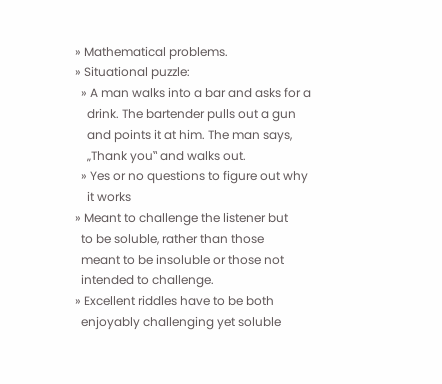» Mathematical problems.
» Situational puzzle:
  » A man walks into a bar and asks for a
    drink. The bartender pulls out a gun
    and points it at him. The man says,
    „Thank you‟ and walks out.
  » Yes or no questions to figure out why
    it works
» Meant to challenge the listener but
  to be soluble, rather than those
  meant to be insoluble or those not
  intended to challenge.
» Excellent riddles have to be both
  enjoyably challenging yet soluble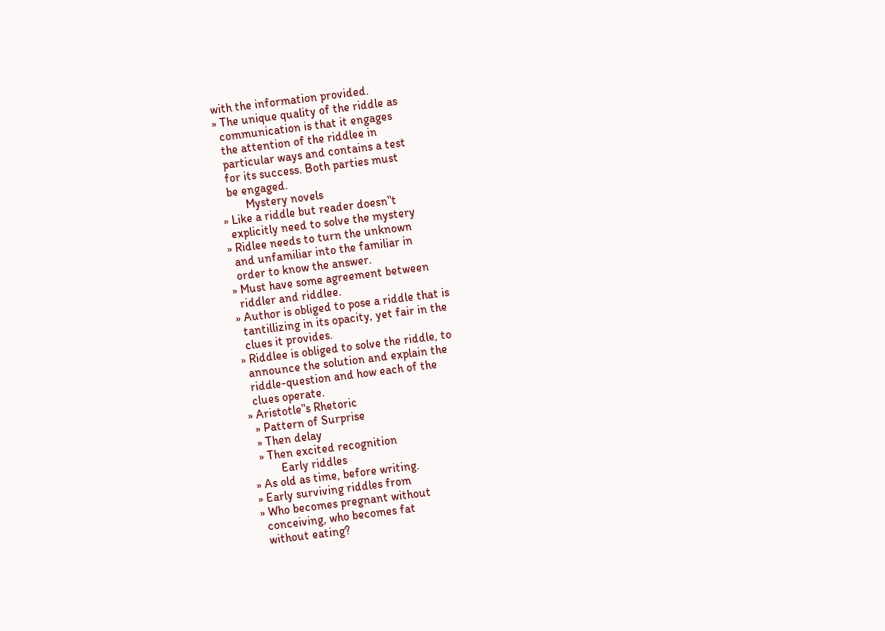with the information provided.
» The unique quality of the riddle as
  communication is that it engages
  the attention of the riddlee in
  particular ways and contains a test
  for its success. Both parties must
  be engaged.
        Mystery novels
» Like a riddle but reader doesn‟t
  explicitly need to solve the mystery
» Ridlee needs to turn the unknown
  and unfamiliar into the familiar in
  order to know the answer.
» Must have some agreement between
  riddler and riddlee.
» Author is obliged to pose a riddle that is
  tantillizing in its opacity, yet fair in the
  clues it provides.
» Riddlee is obliged to solve the riddle, to
  announce the solution and explain the
  riddle-question and how each of the
  clues operate.
» Aristotle‟s Rhetoric
  » Pattern of Surprise
  » Then delay
  » Then excited recognition
         Early riddles
» As old as time, before writing.
» Early surviving riddles from
» Who becomes pregnant without
  conceiving, who becomes fat
  without eating?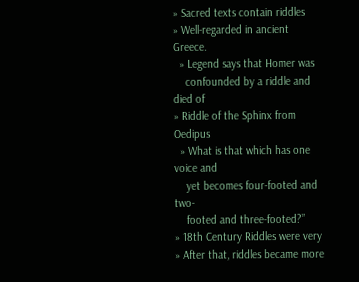» Sacred texts contain riddles
» Well-regarded in ancient Greece.
  » Legend says that Homer was
    confounded by a riddle and died of
» Riddle of the Sphinx from Oedipus
  » What is that which has one voice and
    yet becomes four-footed and two-
    footed and three-footed?”
» 18th Century Riddles were very
» After that, riddles became more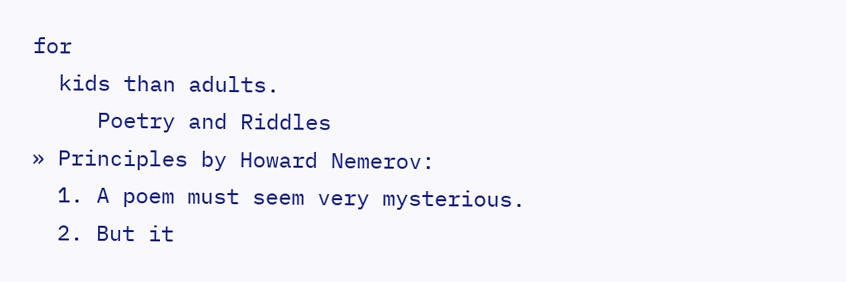for
  kids than adults.
     Poetry and Riddles
» Principles by Howard Nemerov:
  1. A poem must seem very mysterious.
  2. But it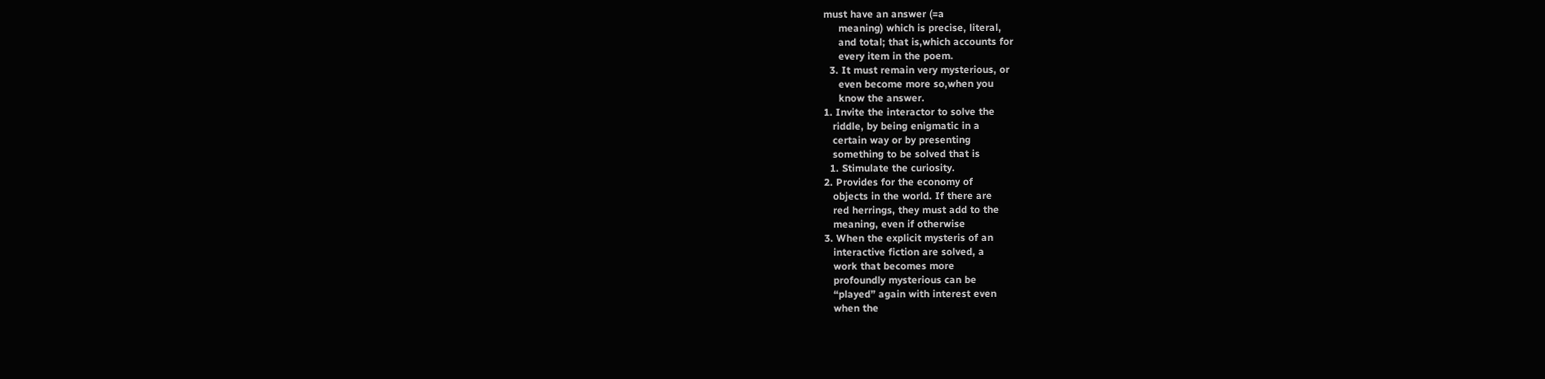must have an answer (=a
     meaning) which is precise, literal,
     and total; that is,which accounts for
     every item in the poem.
  3. It must remain very mysterious, or
     even become more so,when you
     know the answer.
1. Invite the interactor to solve the
   riddle, by being enigmatic in a
   certain way or by presenting
   something to be solved that is
  1. Stimulate the curiosity.
2. Provides for the economy of
   objects in the world. If there are
   red herrings, they must add to the
   meaning, even if otherwise
3. When the explicit mysteris of an
   interactive fiction are solved, a
   work that becomes more
   profoundly mysterious can be
   “played” again with interest even
   when the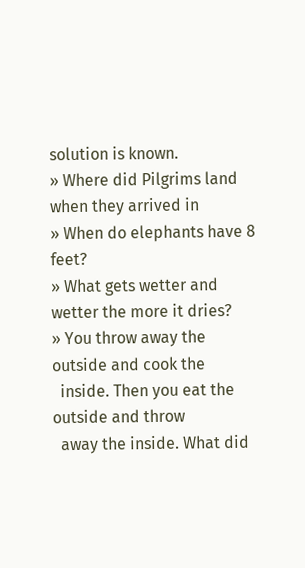solution is known.
» Where did Pilgrims land when they arrived in
» When do elephants have 8 feet?
» What gets wetter and wetter the more it dries?
» You throw away the outside and cook the
  inside. Then you eat the outside and throw
  away the inside. What did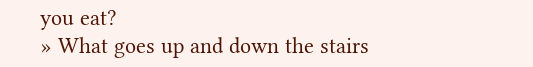you eat?
» What goes up and down the stairs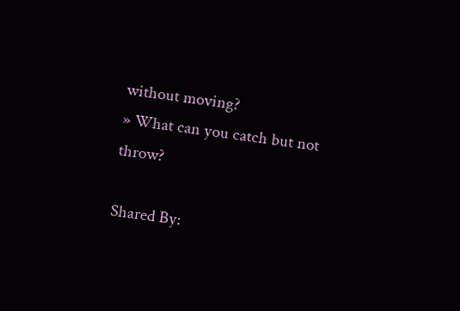without moving?
» What can you catch but not throw?

Shared By: